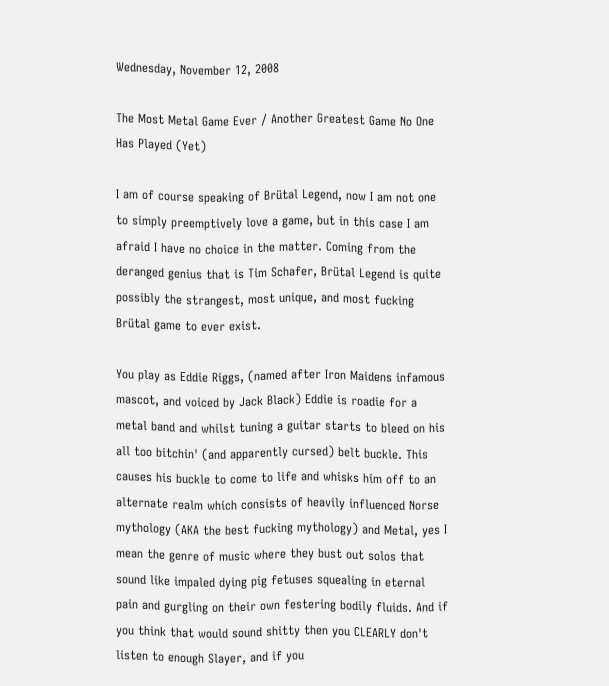Wednesday, November 12, 2008

The Most Metal Game Ever / Another Greatest Game No One Has Played (Yet)

I am of course speaking of Brütal Legend, now I am not one to simply preemptively love a game, but in this case I am afraid I have no choice in the matter. Coming from the deranged genius that is Tim Schafer, Brütal Legend is quite possibly the strangest, most unique, and most fucking Brütal game to ever exist.

You play as Eddie Riggs, (named after Iron Maidens infamous mascot, and voiced by Jack Black) Eddie is roadie for a metal band and whilst tuning a guitar starts to bleed on his all too bitchin' (and apparently cursed) belt buckle. This causes his buckle to come to life and whisks him off to an alternate realm which consists of heavily influenced Norse mythology (AKA the best fucking mythology) and Metal, yes I mean the genre of music where they bust out solos that sound like impaled dying pig fetuses squealing in eternal pain and gurgling on their own festering bodily fluids. And if you think that would sound shitty then you CLEARLY don't listen to enough Slayer, and if you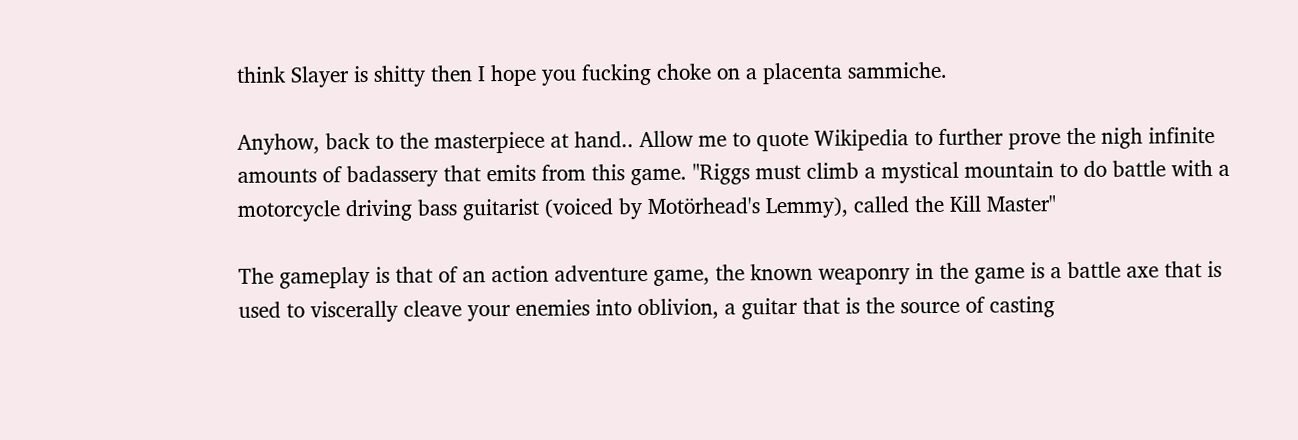think Slayer is shitty then I hope you fucking choke on a placenta sammiche.

Anyhow, back to the masterpiece at hand.. Allow me to quote Wikipedia to further prove the nigh infinite amounts of badassery that emits from this game. "Riggs must climb a mystical mountain to do battle with a motorcycle driving bass guitarist (voiced by Motörhead's Lemmy), called the Kill Master"

The gameplay is that of an action adventure game, the known weaponry in the game is a battle axe that is used to viscerally cleave your enemies into oblivion, a guitar that is the source of casting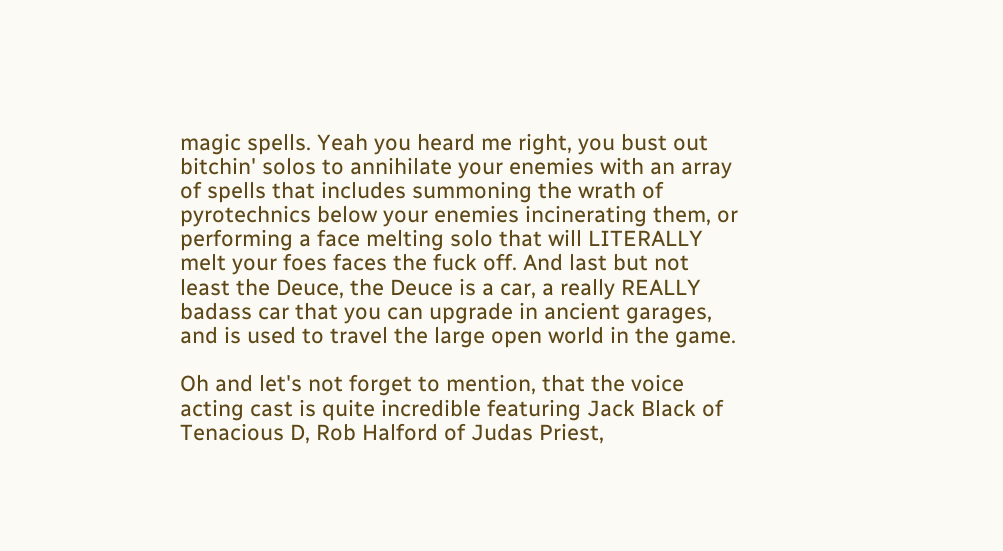magic spells. Yeah you heard me right, you bust out bitchin' solos to annihilate your enemies with an array of spells that includes summoning the wrath of pyrotechnics below your enemies incinerating them, or performing a face melting solo that will LITERALLY melt your foes faces the fuck off. And last but not least the Deuce, the Deuce is a car, a really REALLY badass car that you can upgrade in ancient garages, and is used to travel the large open world in the game.

Oh and let's not forget to mention, that the voice acting cast is quite incredible featuring Jack Black of Tenacious D, Rob Halford of Judas Priest,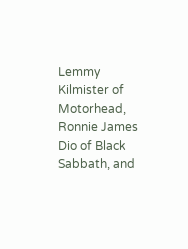Lemmy Kilmister of Motorhead, Ronnie James Dio of Black Sabbath, and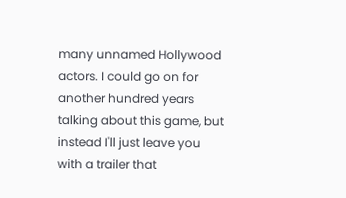many unnamed Hollywood actors. I could go on for another hundred years talking about this game, but instead I'll just leave you with a trailer that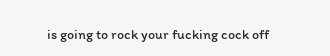is going to rock your fucking cock off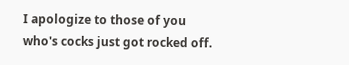I apologize to those of you who's cocks just got rocked off.